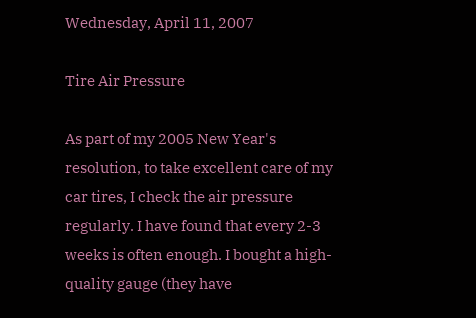Wednesday, April 11, 2007

Tire Air Pressure

As part of my 2005 New Year's resolution, to take excellent care of my car tires, I check the air pressure regularly. I have found that every 2-3 weeks is often enough. I bought a high-quality gauge (they have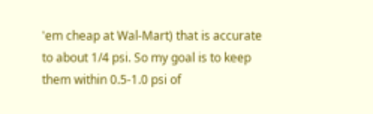'em cheap at Wal-Mart) that is accurate to about 1/4 psi. So my goal is to keep them within 0.5-1.0 psi of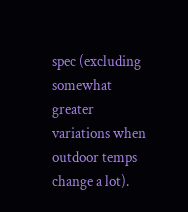spec (excluding somewhat greater variations when outdoor temps change a lot).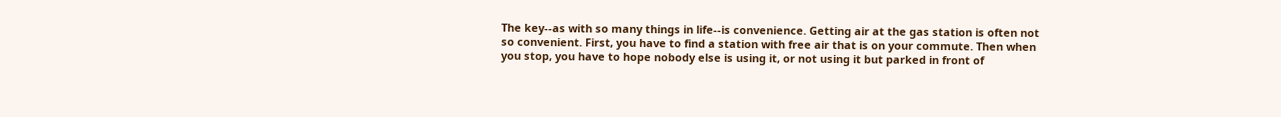The key--as with so many things in life--is convenience. Getting air at the gas station is often not so convenient. First, you have to find a station with free air that is on your commute. Then when you stop, you have to hope nobody else is using it, or not using it but parked in front of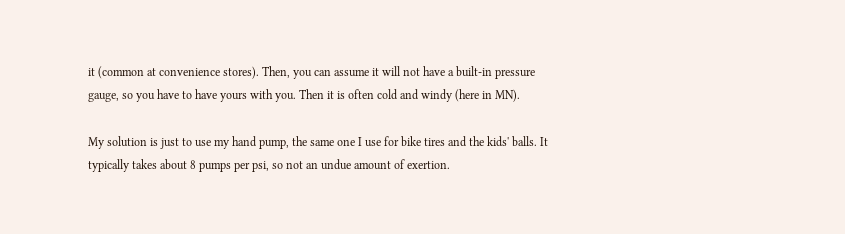it (common at convenience stores). Then, you can assume it will not have a built-in pressure gauge, so you have to have yours with you. Then it is often cold and windy (here in MN).

My solution is just to use my hand pump, the same one I use for bike tires and the kids' balls. It typically takes about 8 pumps per psi, so not an undue amount of exertion.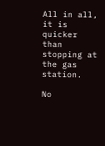All in all, it is quicker than stopping at the gas station.

No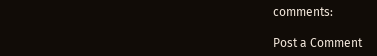comments:

Post a Comment